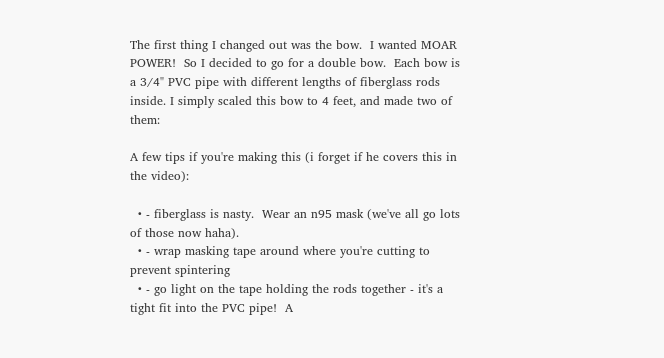The first thing I changed out was the bow.  I wanted MOAR POWER!  So I decided to go for a double bow.  Each bow is a 3/4" PVC pipe with different lengths of fiberglass rods inside. I simply scaled this bow to 4 feet, and made two of them:

A few tips if you're making this (i forget if he covers this in the video):

  • - fiberglass is nasty.  Wear an n95 mask (we've all go lots of those now haha).
  • - wrap masking tape around where you're cutting to prevent spintering
  • - go light on the tape holding the rods together - it's a tight fit into the PVC pipe!  A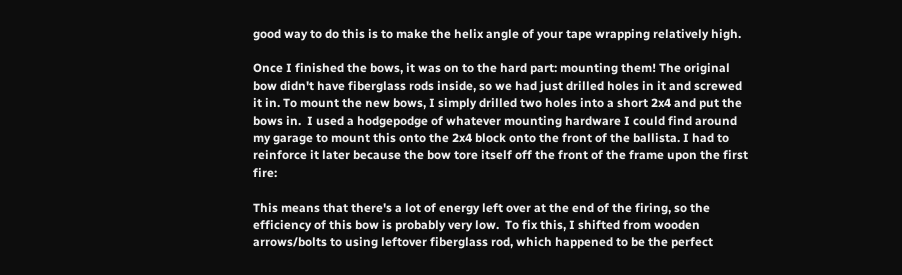good way to do this is to make the helix angle of your tape wrapping relatively high.

Once I finished the bows, it was on to the hard part: mounting them! The original bow didn't have fiberglass rods inside, so we had just drilled holes in it and screwed it in. To mount the new bows, I simply drilled two holes into a short 2x4 and put the bows in.  I used a hodgepodge of whatever mounting hardware I could find around my garage to mount this onto the 2x4 block onto the front of the ballista. I had to reinforce it later because the bow tore itself off the front of the frame upon the first fire:

This means that there's a lot of energy left over at the end of the firing, so the efficiency of this bow is probably very low.  To fix this, I shifted from wooden arrows/bolts to using leftover fiberglass rod, which happened to be the perfect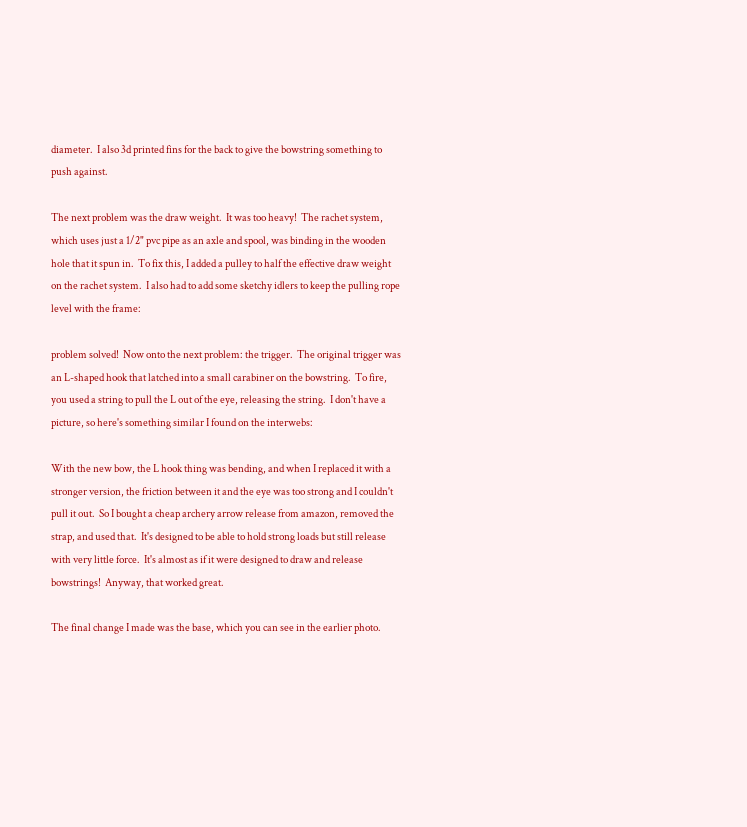diameter.  I also 3d printed fins for the back to give the bowstring something to push against.

The next problem was the draw weight.  It was too heavy!  The rachet system, which uses just a 1/2" pvc pipe as an axle and spool, was binding in the wooden hole that it spun in.  To fix this, I added a pulley to half the effective draw weight on the rachet system.  I also had to add some sketchy idlers to keep the pulling rope level with the frame:

problem solved!  Now onto the next problem: the trigger.  The original trigger was an L-shaped hook that latched into a small carabiner on the bowstring.  To fire, you used a string to pull the L out of the eye, releasing the string.  I don't have a picture, so here's something similar I found on the interwebs:

With the new bow, the L hook thing was bending, and when I replaced it with a stronger version, the friction between it and the eye was too strong and I couldn't pull it out.  So I bought a cheap archery arrow release from amazon, removed the strap, and used that.  It's designed to be able to hold strong loads but still release with very little force.  It's almost as if it were designed to draw and release bowstrings!  Anyway, that worked great.

The final change I made was the base, which you can see in the earlier photo.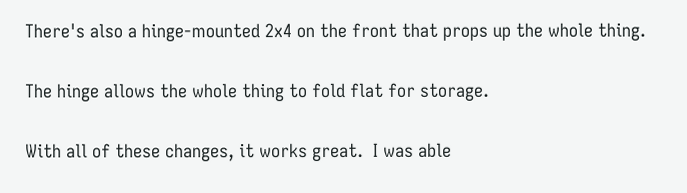There's also a hinge-mounted 2x4 on the front that props up the whole thing.

The hinge allows the whole thing to fold flat for storage.

With all of these changes, it works great.  I was able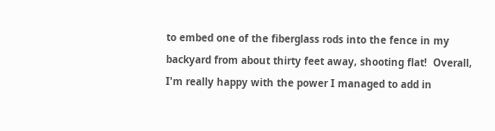to embed one of the fiberglass rods into the fence in my backyard from about thirty feet away, shooting flat!  Overall, I'm really happy with the power I managed to add in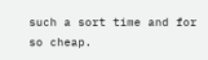such a sort time and for so cheap.